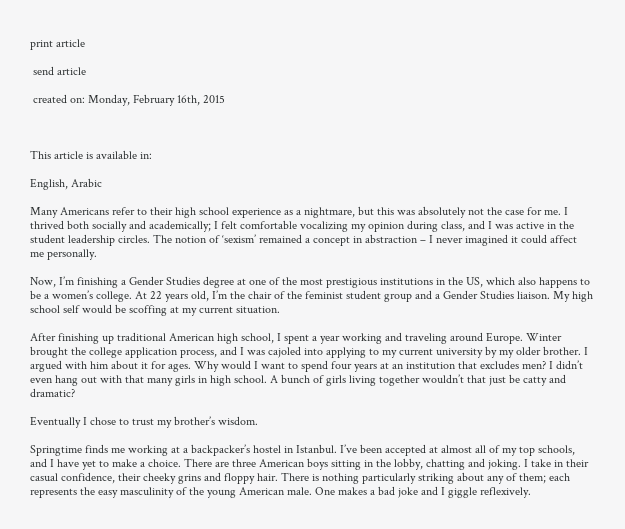print article

 send article

 created on: Monday, February 16th, 2015



This article is available in:

English, Arabic

Many Americans refer to their high school experience as a nightmare, but this was absolutely not the case for me. I thrived both socially and academically; I felt comfortable vocalizing my opinion during class, and I was active in the student leadership circles. The notion of ‘sexism’ remained a concept in abstraction – I never imagined it could affect me personally.

Now, I’m finishing a Gender Studies degree at one of the most prestigious institutions in the US, which also happens to be a women’s college. At 22 years old, I’m the chair of the feminist student group and a Gender Studies liaison. My high school self would be scoffing at my current situation.

After finishing up traditional American high school, I spent a year working and traveling around Europe. Winter brought the college application process, and I was cajoled into applying to my current university by my older brother. I argued with him about it for ages. Why would I want to spend four years at an institution that excludes men? I didn’t even hang out with that many girls in high school. A bunch of girls living together wouldn’t that just be catty and dramatic?

Eventually I chose to trust my brother’s wisdom.

Springtime finds me working at a backpacker’s hostel in Istanbul. I’ve been accepted at almost all of my top schools, and I have yet to make a choice. There are three American boys sitting in the lobby, chatting and joking. I take in their casual confidence, their cheeky grins and floppy hair. There is nothing particularly striking about any of them; each represents the easy masculinity of the young American male. One makes a bad joke and I giggle reflexively.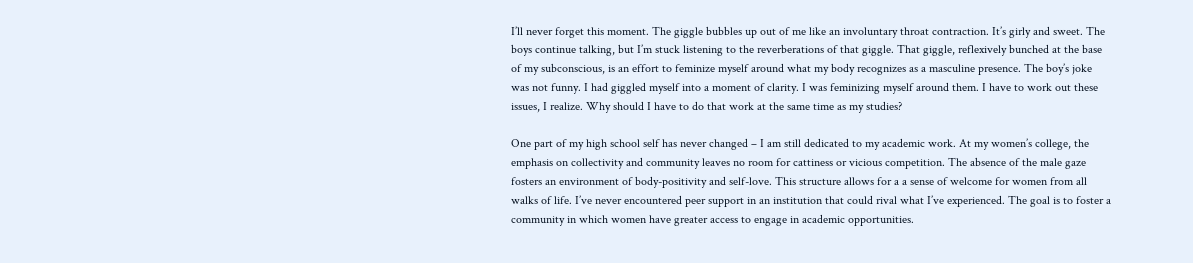I’ll never forget this moment. The giggle bubbles up out of me like an involuntary throat contraction. It’s girly and sweet. The boys continue talking, but I’m stuck listening to the reverberations of that giggle. That giggle, reflexively bunched at the base of my subconscious, is an effort to feminize myself around what my body recognizes as a masculine presence. The boy’s joke was not funny. I had giggled myself into a moment of clarity. I was feminizing myself around them. I have to work out these issues, I realize. Why should I have to do that work at the same time as my studies?

One part of my high school self has never changed – I am still dedicated to my academic work. At my women’s college, the emphasis on collectivity and community leaves no room for cattiness or vicious competition. The absence of the male gaze fosters an environment of body-positivity and self-love. This structure allows for a a sense of welcome for women from all walks of life. I’ve never encountered peer support in an institution that could rival what I’ve experienced. The goal is to foster a community in which women have greater access to engage in academic opportunities.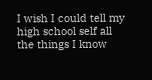I wish I could tell my high school self all the things I know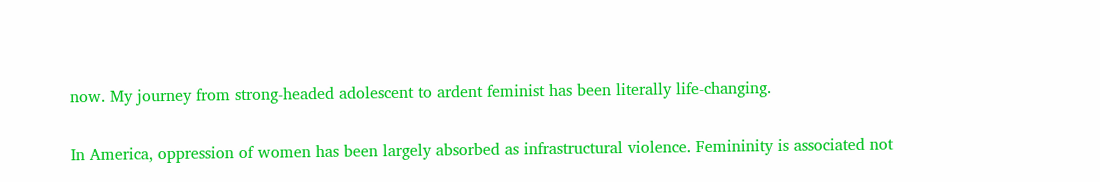now. My journey from strong-headed adolescent to ardent feminist has been literally life-changing.

In America, oppression of women has been largely absorbed as infrastructural violence. Femininity is associated not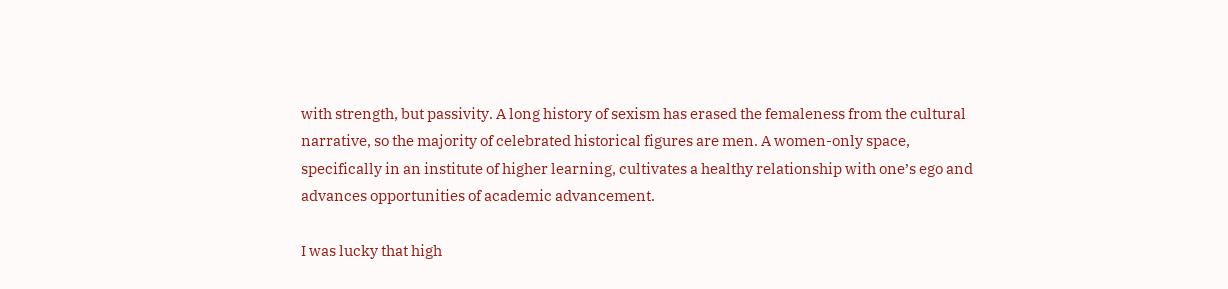with strength, but passivity. A long history of sexism has erased the femaleness from the cultural narrative, so the majority of celebrated historical figures are men. A women-only space, specifically in an institute of higher learning, cultivates a healthy relationship with one’s ego and advances opportunities of academic advancement.

I was lucky that high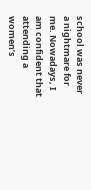school was never a nightmare for me. Nowadays, I am confident that attending a women’s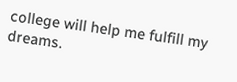college will help me fulfill my dreams.